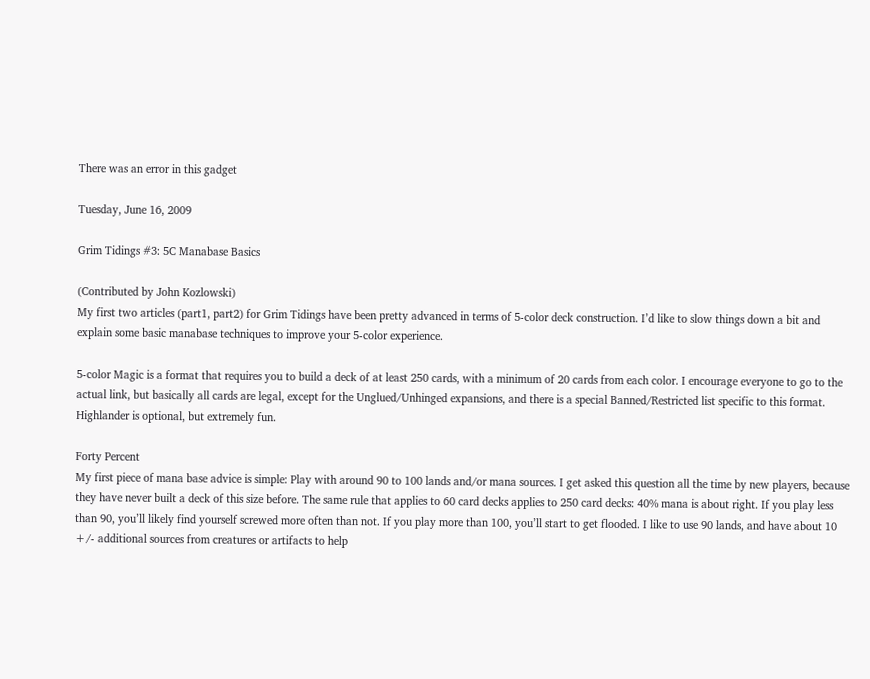There was an error in this gadget

Tuesday, June 16, 2009

Grim Tidings #3: 5C Manabase Basics

(Contributed by John Kozlowski)
My first two articles (part1, part2) for Grim Tidings have been pretty advanced in terms of 5-color deck construction. I’d like to slow things down a bit and explain some basic manabase techniques to improve your 5-color experience.

5-color Magic is a format that requires you to build a deck of at least 250 cards, with a minimum of 20 cards from each color. I encourage everyone to go to the actual link, but basically all cards are legal, except for the Unglued/Unhinged expansions, and there is a special Banned/Restricted list specific to this format. Highlander is optional, but extremely fun.

Forty Percent
My first piece of mana base advice is simple: Play with around 90 to 100 lands and/or mana sources. I get asked this question all the time by new players, because they have never built a deck of this size before. The same rule that applies to 60 card decks applies to 250 card decks: 40% mana is about right. If you play less than 90, you’ll likely find yourself screwed more often than not. If you play more than 100, you’ll start to get flooded. I like to use 90 lands, and have about 10 +/- additional sources from creatures or artifacts to help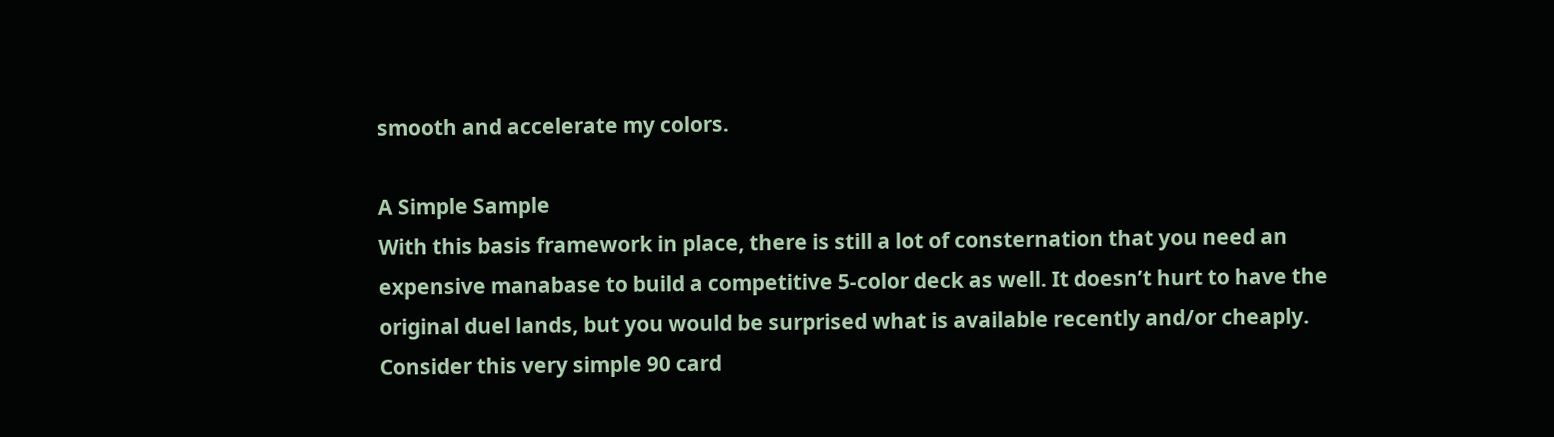smooth and accelerate my colors.

A Simple Sample
With this basis framework in place, there is still a lot of consternation that you need an expensive manabase to build a competitive 5-color deck as well. It doesn’t hurt to have the original duel lands, but you would be surprised what is available recently and/or cheaply. Consider this very simple 90 card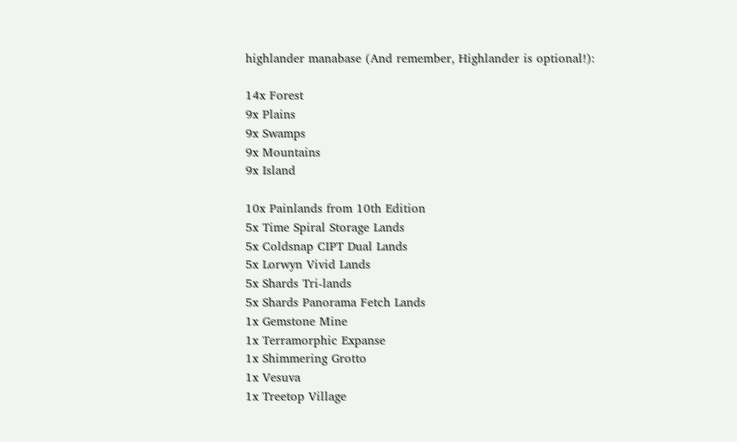highlander manabase (And remember, Highlander is optional!):

14x Forest
9x Plains
9x Swamps
9x Mountains
9x Island

10x Painlands from 10th Edition
5x Time Spiral Storage Lands
5x Coldsnap CIPT Dual Lands
5x Lorwyn Vivid Lands
5x Shards Tri-lands
5x Shards Panorama Fetch Lands
1x Gemstone Mine
1x Terramorphic Expanse
1x Shimmering Grotto
1x Vesuva
1x Treetop Village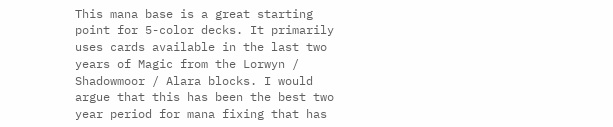This mana base is a great starting point for 5-color decks. It primarily uses cards available in the last two years of Magic from the Lorwyn / Shadowmoor / Alara blocks. I would argue that this has been the best two year period for mana fixing that has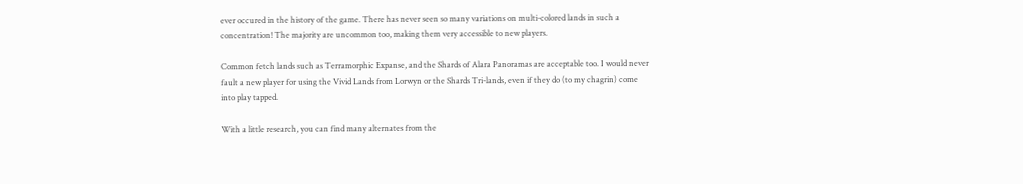ever occured in the history of the game. There has never seen so many variations on multi-colored lands in such a concentration! The majority are uncommon too, making them very accessible to new players.

Common fetch lands such as Terramorphic Expanse, and the Shards of Alara Panoramas are acceptable too. I would never fault a new player for using the Vivid Lands from Lorwyn or the Shards Tri-lands, even if they do (to my chagrin) come into play tapped.

With a little research, you can find many alternates from the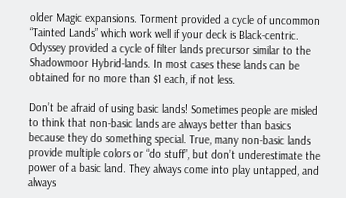older Magic expansions. Torment provided a cycle of uncommon “Tainted Lands” which work well if your deck is Black-centric. Odyssey provided a cycle of filter lands precursor similar to the Shadowmoor Hybrid-lands. In most cases these lands can be obtained for no more than $1 each, if not less.

Don’t be afraid of using basic lands! Sometimes people are misled to think that non-basic lands are always better than basics because they do something special. True, many non-basic lands provide multiple colors or “do stuff”, but don’t underestimate the power of a basic land. They always come into play untapped, and always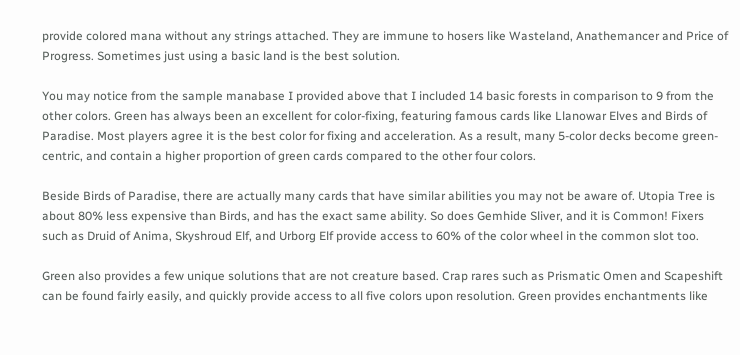provide colored mana without any strings attached. They are immune to hosers like Wasteland, Anathemancer and Price of Progress. Sometimes just using a basic land is the best solution.

You may notice from the sample manabase I provided above that I included 14 basic forests in comparison to 9 from the other colors. Green has always been an excellent for color-fixing, featuring famous cards like Llanowar Elves and Birds of Paradise. Most players agree it is the best color for fixing and acceleration. As a result, many 5-color decks become green-centric, and contain a higher proportion of green cards compared to the other four colors.

Beside Birds of Paradise, there are actually many cards that have similar abilities you may not be aware of. Utopia Tree is about 80% less expensive than Birds, and has the exact same ability. So does Gemhide Sliver, and it is Common! Fixers such as Druid of Anima, Skyshroud Elf, and Urborg Elf provide access to 60% of the color wheel in the common slot too.

Green also provides a few unique solutions that are not creature based. Crap rares such as Prismatic Omen and Scapeshift can be found fairly easily, and quickly provide access to all five colors upon resolution. Green provides enchantments like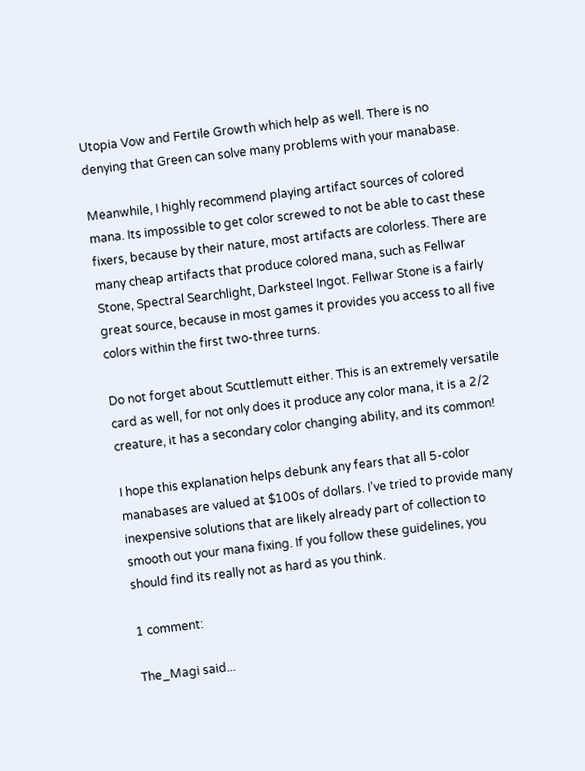Utopia Vow and Fertile Growth which help as well. There is no denying that Green can solve many problems with your manabase.

Meanwhile, I highly recommend playing artifact sources of colored mana. Its impossible to get color screwed to not be able to cast these fixers, because by their nature, most artifacts are colorless. There are many cheap artifacts that produce colored mana, such as Fellwar Stone, Spectral Searchlight, Darksteel Ingot. Fellwar Stone is a fairly great source, because in most games it provides you access to all five colors within the first two-three turns.

Do not forget about Scuttlemutt either. This is an extremely versatile card as well, for not only does it produce any color mana, it is a 2/2 creature, it has a secondary color changing ability, and its common!

I hope this explanation helps debunk any fears that all 5-color manabases are valued at $100s of dollars. I’ve tried to provide many inexpensive solutions that are likely already part of collection to smooth out your mana fixing. If you follow these guidelines, you should find its really not as hard as you think.

1 comment:

The_Magi said...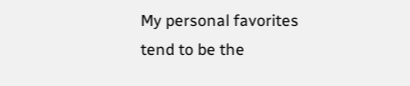My personal favorites tend to be the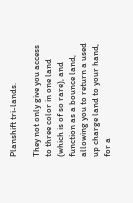Planshift tri-lands.

They not only give you access to three color in one land (which is of so rare), and function as a bounce land, allowing you to return a used up charge land to your hand, for a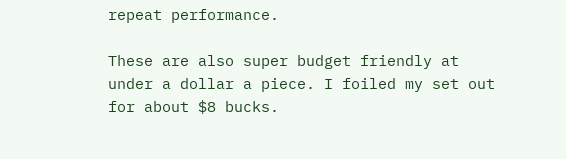repeat performance.

These are also super budget friendly at under a dollar a piece. I foiled my set out for about $8 bucks.